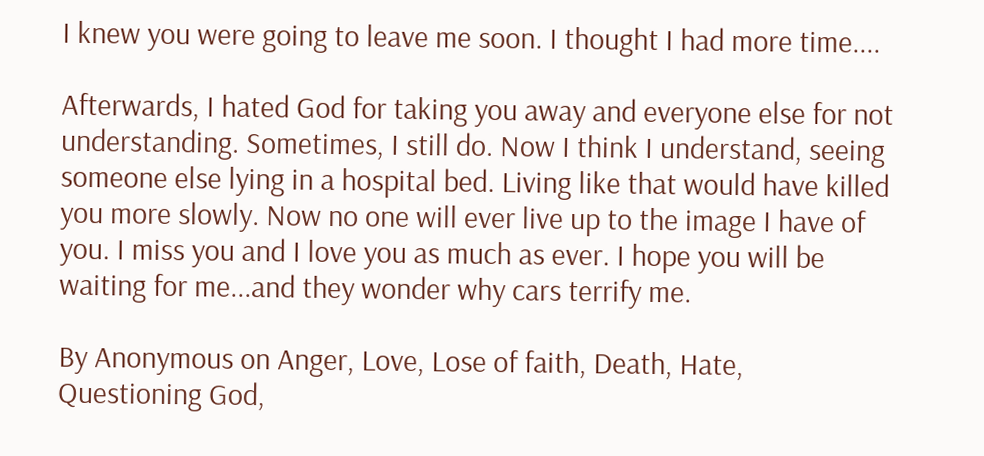I knew you were going to leave me soon. I thought I had more time....

Afterwards, I hated God for taking you away and everyone else for not understanding. Sometimes, I still do. Now I think I understand, seeing someone else lying in a hospital bed. Living like that would have killed you more slowly. Now no one will ever live up to the image I have of you. I miss you and I love you as much as ever. I hope you will be waiting for me...and they wonder why cars terrify me.

By Anonymous on Anger, Love, Lose of faith, Death, Hate, Questioning God,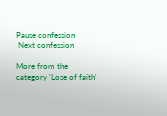Pause confession
 Next confession

More from the category 'Lose of faith'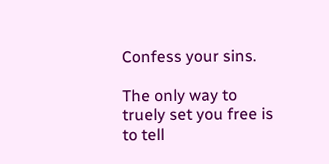Confess your sins.

The only way to truely set you free is to tell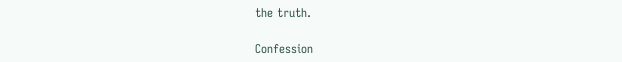the truth.

Confession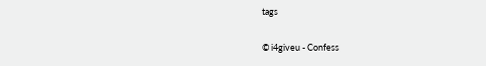tags

© i4giveu - Confess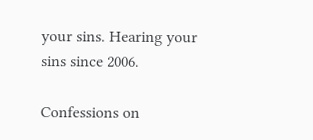your sins. Hearing your sins since 2006.

Confessions on